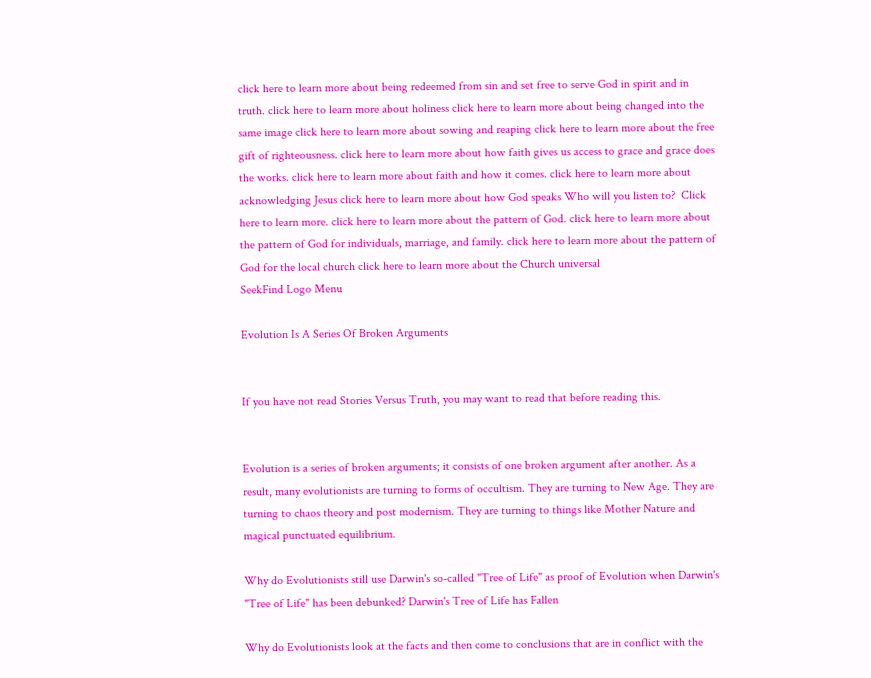click here to learn more about being redeemed from sin and set free to serve God in spirit and in truth. click here to learn more about holiness click here to learn more about being changed into the same image click here to learn more about sowing and reaping click here to learn more about the free gift of righteousness. click here to learn more about how faith gives us access to grace and grace does the works. click here to learn more about faith and how it comes. click here to learn more about acknowledging Jesus click here to learn more about how God speaks Who will you listen to?  Click here to learn more. click here to learn more about the pattern of God. click here to learn more about the pattern of God for individuals, marriage, and family. click here to learn more about the pattern of God for the local church click here to learn more about the Church universal
SeekFind Logo Menu

Evolution Is A Series Of Broken Arguments


If you have not read Stories Versus Truth, you may want to read that before reading this.


Evolution is a series of broken arguments; it consists of one broken argument after another. As a result, many evolutionists are turning to forms of occultism. They are turning to New Age. They are turning to chaos theory and post modernism. They are turning to things like Mother Nature and magical punctuated equilibrium.

Why do Evolutionists still use Darwin's so-called "Tree of Life" as proof of Evolution when Darwin's "Tree of Life" has been debunked? Darwin's Tree of Life has Fallen

Why do Evolutionists look at the facts and then come to conclusions that are in conflict with the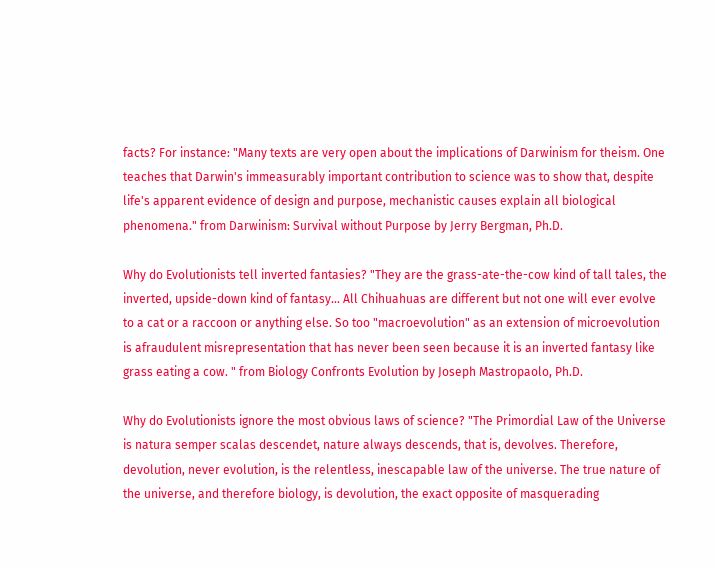facts? For instance: "Many texts are very open about the implications of Darwinism for theism. One teaches that Darwin's immeasurably important contribution to science was to show that, despite life's apparent evidence of design and purpose, mechanistic causes explain all biological phenomena." from Darwinism: Survival without Purpose by Jerry Bergman, Ph.D.

Why do Evolutionists tell inverted fantasies? "They are the grass-ate-the-cow kind of tall tales, the inverted, upside-down kind of fantasy... All Chihuahuas are different but not one will ever evolve to a cat or a raccoon or anything else. So too "macroevolution" as an extension of microevolution is afraudulent misrepresentation that has never been seen because it is an inverted fantasy like grass eating a cow. " from Biology Confronts Evolution by Joseph Mastropaolo, Ph.D.

Why do Evolutionists ignore the most obvious laws of science? "The Primordial Law of the Universe is natura semper scalas descendet, nature always descends, that is, devolves. Therefore, devolution, never evolution, is the relentless, inescapable law of the universe. The true nature of the universe, and therefore biology, is devolution, the exact opposite of masquerading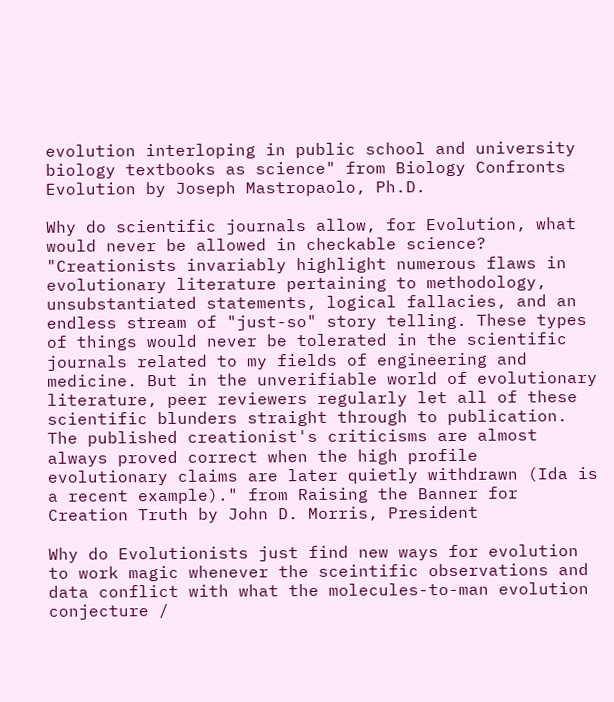evolution interloping in public school and university biology textbooks as science" from Biology Confronts Evolution by Joseph Mastropaolo, Ph.D.

Why do scientific journals allow, for Evolution, what would never be allowed in checkable science? "Creationists invariably highlight numerous flaws in evolutionary literature pertaining to methodology, unsubstantiated statements, logical fallacies, and an endless stream of "just-so" story telling. These types of things would never be tolerated in the scientific journals related to my fields of engineering and medicine. But in the unverifiable world of evolutionary literature, peer reviewers regularly let all of these scientific blunders straight through to publication. The published creationist's criticisms are almost always proved correct when the high profile evolutionary claims are later quietly withdrawn (Ida is a recent example)." from Raising the Banner for Creation Truth by John D. Morris, President

Why do Evolutionists just find new ways for evolution to work magic whenever the sceintific observations and data conflict with what the molecules-to-man evolution conjecture /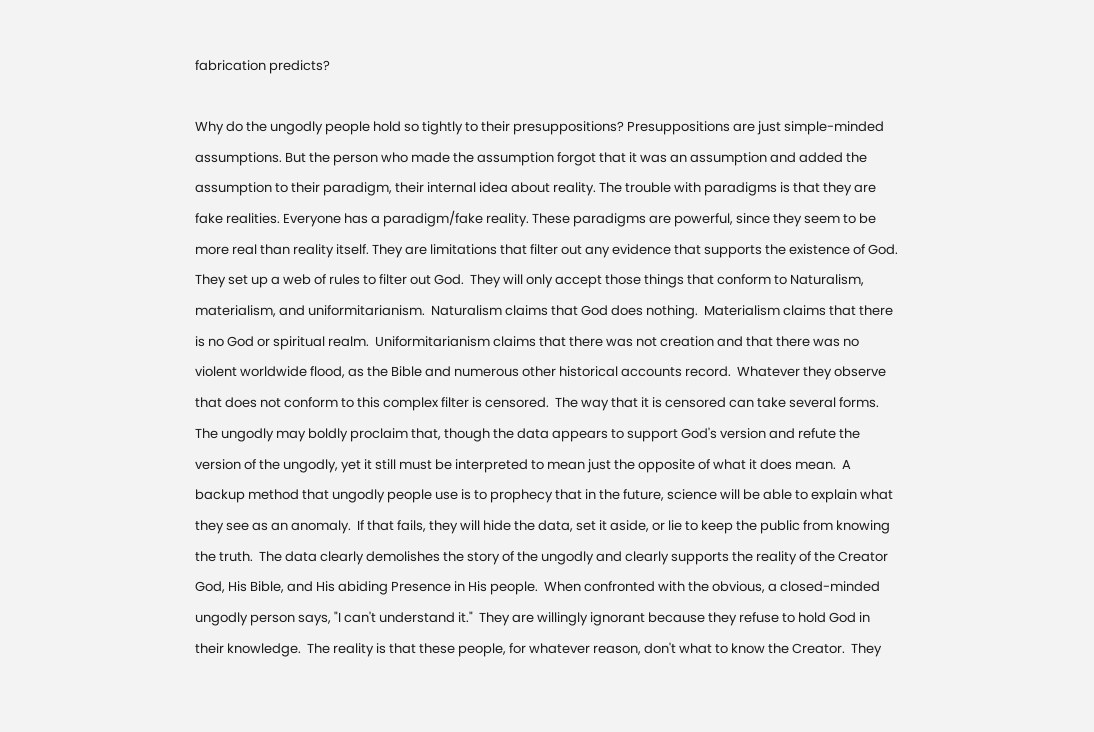fabrication predicts?

Why do the ungodly people hold so tightly to their presuppositions? Presuppositions are just simple-minded assumptions. But the person who made the assumption forgot that it was an assumption and added the assumption to their paradigm, their internal idea about reality. The trouble with paradigms is that they are fake realities. Everyone has a paradigm/fake reality. These paradigms are powerful, since they seem to be more real than reality itself. They are limitations that filter out any evidence that supports the existence of God.  They set up a web of rules to filter out God.  They will only accept those things that conform to Naturalism, materialism, and uniformitarianism.  Naturalism claims that God does nothing.  Materialism claims that there is no God or spiritual realm.  Uniformitarianism claims that there was not creation and that there was no violent worldwide flood, as the Bible and numerous other historical accounts record.  Whatever they observe that does not conform to this complex filter is censored.  The way that it is censored can take several forms.  The ungodly may boldly proclaim that, though the data appears to support God's version and refute the version of the ungodly, yet it still must be interpreted to mean just the opposite of what it does mean.  A backup method that ungodly people use is to prophecy that in the future, science will be able to explain what they see as an anomaly.  If that fails, they will hide the data, set it aside, or lie to keep the public from knowing the truth.  The data clearly demolishes the story of the ungodly and clearly supports the reality of the Creator God, His Bible, and His abiding Presence in His people.  When confronted with the obvious, a closed-minded ungodly person says, "I can't understand it."  They are willingly ignorant because they refuse to hold God in their knowledge.  The reality is that these people, for whatever reason, don't what to know the Creator.  They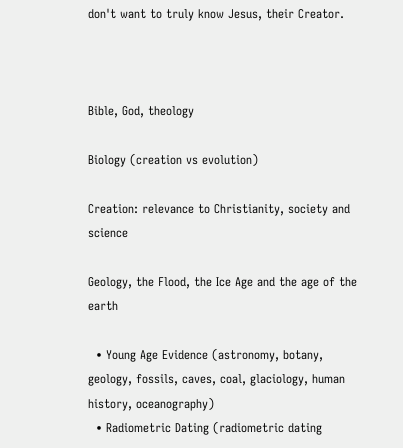don't want to truly know Jesus, their Creator.



Bible, God, theology

Biology (creation vs evolution)

Creation: relevance to Christianity, society and science

Geology, the Flood, the Ice Age and the age of the earth

  • Young Age Evidence (astronomy, botany, geology, fossils, caves, coal, glaciology, human history, oceanography)
  • Radiometric Dating (radiometric dating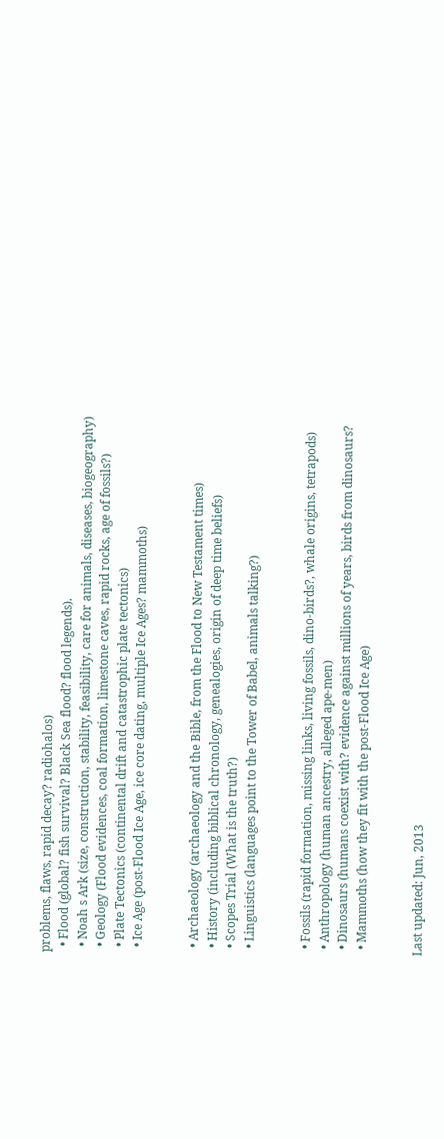problems, flaws, rapid decay? radiohalos)
  • Flood (global? fish survival? Black Sea flood? flood legends).
  • Noah s Ark (size, construction, stability, feasibility, care for animals, diseases, biogeography)
  • Geology (Flood evidences, coal formation, limestone caves, rapid rocks, age of fossils?)
  • Plate Tectonics (continental drift and catastrophic plate tectonics)
  • Ice Age (post-Flood Ice Age, ice core dating, multiple Ice Ages? mammoths)


  • Archaeology (archaeology and the Bible, from the Flood to New Testament times)
  • History (including biblical chronology, genealogies, origin of deep time beliefs)
  • Scopes Trial (What is the truth?)
  • Linguistics (languages point to the Tower of Babel, animals talking?)


  • Fossils (rapid formation, missing links, living fossils, dino-birds?, whale origins, tetrapods)
  • Anthropology (human ancestry, alleged ape-men)
  • Dinosaurs (humans coexist with? evidence against millions of years, birds from dinosaurs?
  • Mammoths (how they fit with the post-Flood Ice Age)


Last updated: Jun, 2013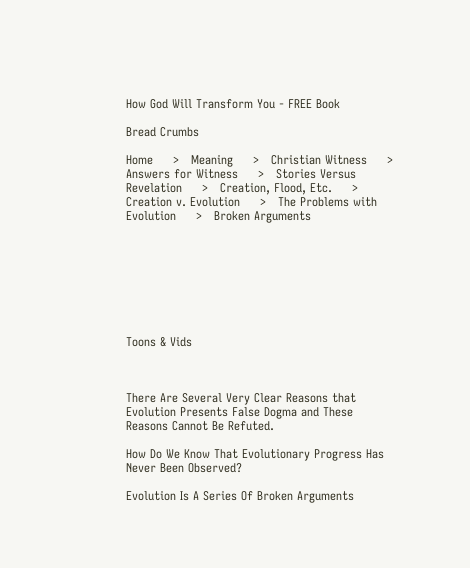How God Will Transform You - FREE Book

Bread Crumbs

Home     >   Meaning     >   Christian Witness     >   Answers for Witness     >   Stories Versus Revelation     >   Creation, Flood, Etc.     >   Creation v. Evolution     >   The Problems with Evolution     >   Broken Arguments








Toons & Vids



There Are Several Very Clear Reasons that Evolution Presents False Dogma and These Reasons Cannot Be Refuted.

How Do We Know That Evolutionary Progress Has Never Been Observed?

Evolution Is A Series Of Broken Arguments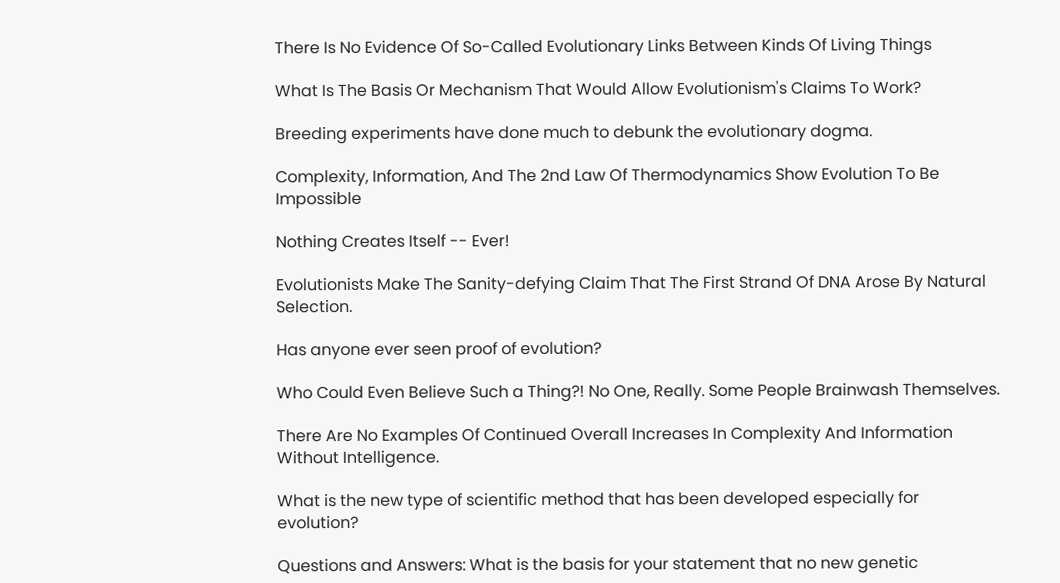There Is No Evidence Of So-Called Evolutionary Links Between Kinds Of Living Things

What Is The Basis Or Mechanism That Would Allow Evolutionism's Claims To Work?

Breeding experiments have done much to debunk the evolutionary dogma.

Complexity, Information, And The 2nd Law Of Thermodynamics Show Evolution To Be Impossible

Nothing Creates Itself -- Ever!

Evolutionists Make The Sanity-defying Claim That The First Strand Of DNA Arose By Natural Selection.

Has anyone ever seen proof of evolution?

Who Could Even Believe Such a Thing?! No One, Really. Some People Brainwash Themselves.

There Are No Examples Of Continued Overall Increases In Complexity And Information Without Intelligence.

What is the new type of scientific method that has been developed especially for evolution?

Questions and Answers: What is the basis for your statement that no new genetic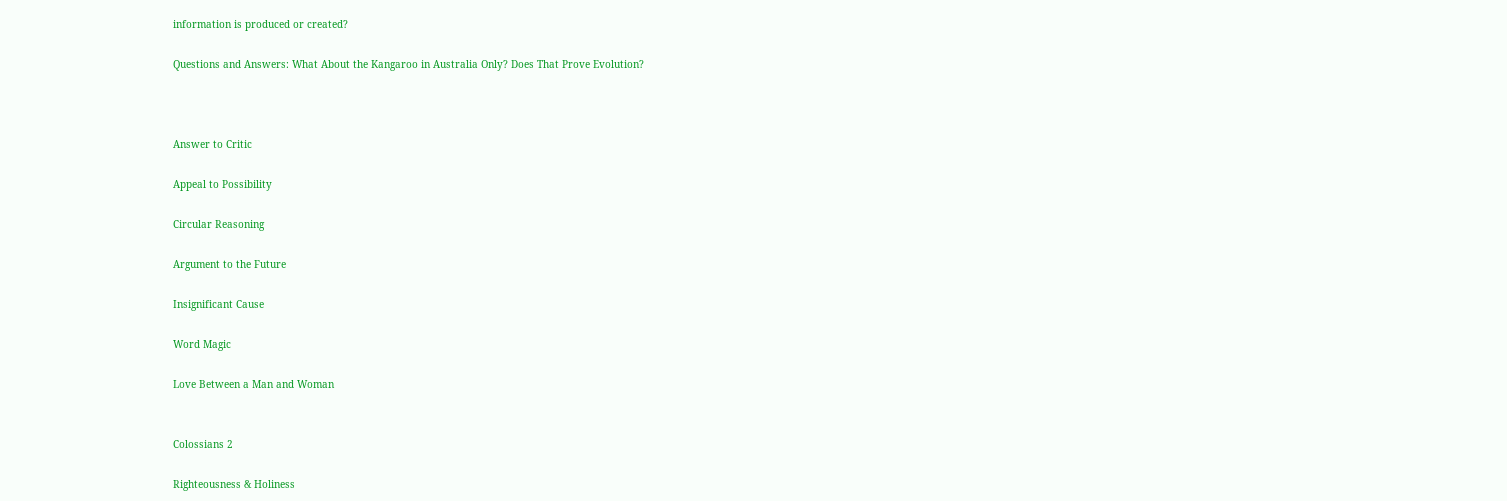information is produced or created?

Questions and Answers: What About the Kangaroo in Australia Only? Does That Prove Evolution?



Answer to Critic

Appeal to Possibility

Circular Reasoning

Argument to the Future

Insignificant Cause

Word Magic

Love Between a Man and Woman


Colossians 2

Righteousness & Holiness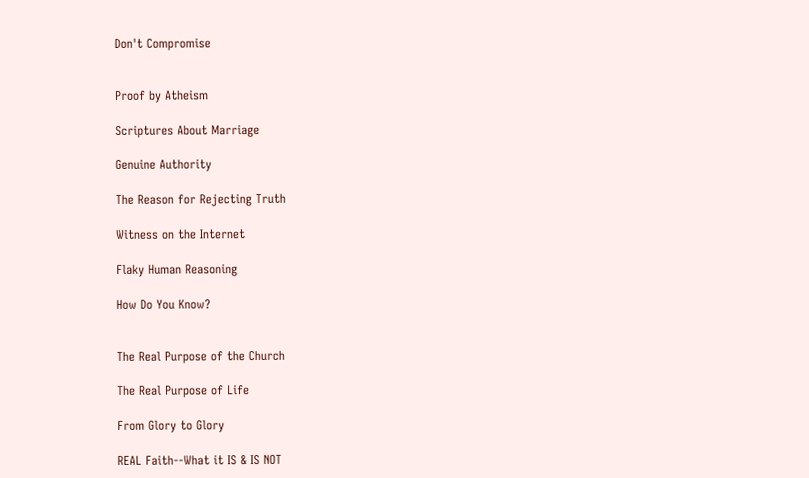Don't Compromise


Proof by Atheism

Scriptures About Marriage

Genuine Authority

The Reason for Rejecting Truth

Witness on the Internet

Flaky Human Reasoning

How Do You Know?


The Real Purpose of the Church

The Real Purpose of Life

From Glory to Glory

REAL Faith--What it IS & IS NOT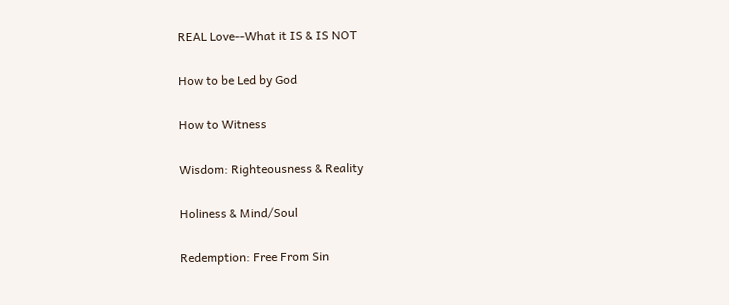REAL Love--What it IS & IS NOT

How to be Led by God

How to Witness

Wisdom: Righteousness & Reality

Holiness & Mind/Soul

Redemption: Free From Sin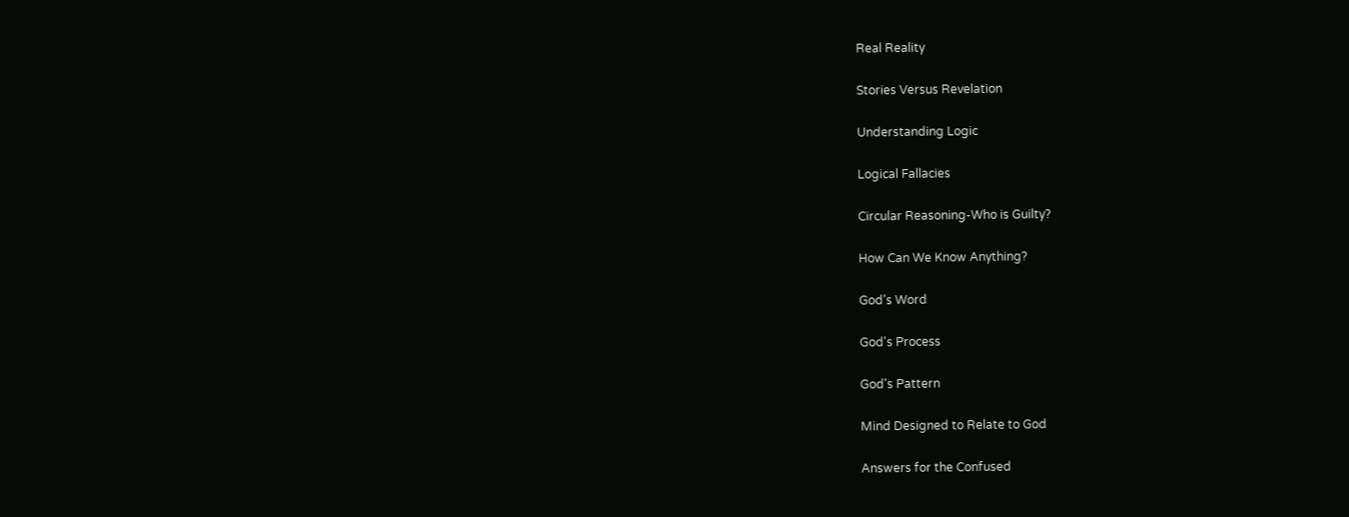Real Reality

Stories Versus Revelation

Understanding Logic

Logical Fallacies

Circular Reasoning-Who is Guilty?

How Can We Know Anything?

God's Word

God's Process

God's Pattern

Mind Designed to Relate to God

Answers for the Confused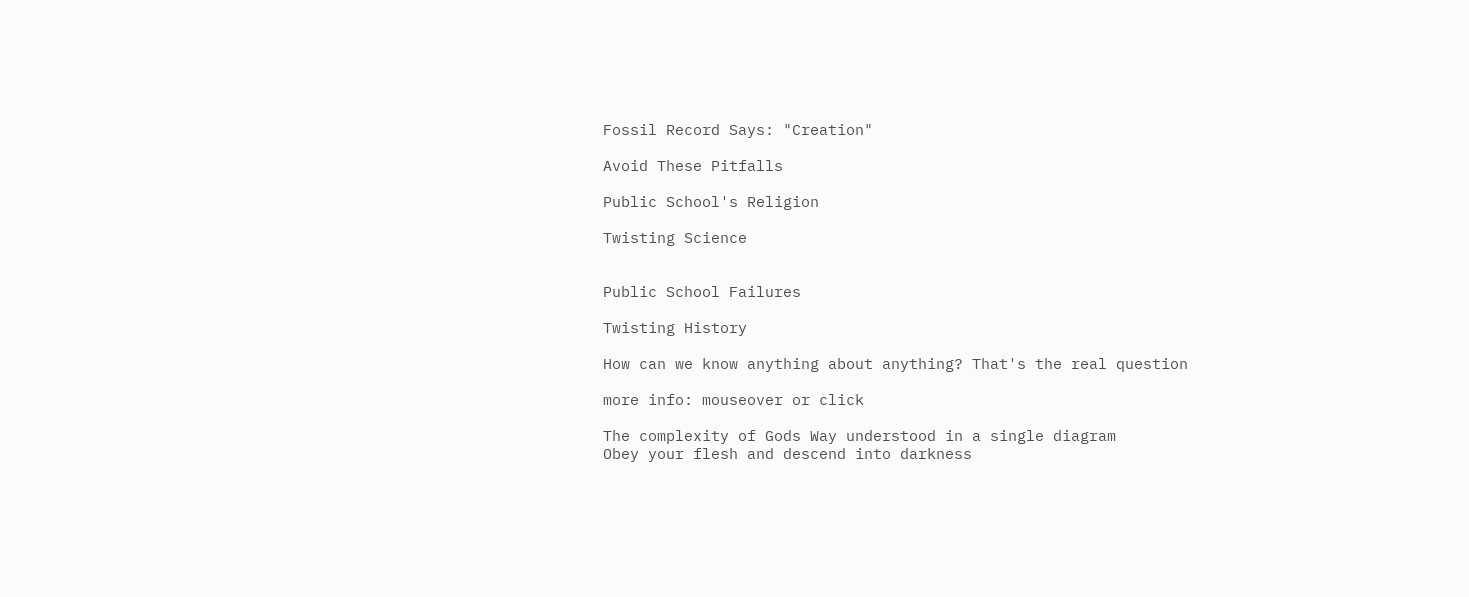Fossil Record Says: "Creation"

Avoid These Pitfalls

Public School's Religion

Twisting Science


Public School Failures

Twisting History

How can we know anything about anything? That's the real question

more info: mouseover or click

The complexity of Gods Way understood in a single diagram
Obey your flesh and descend into darkness